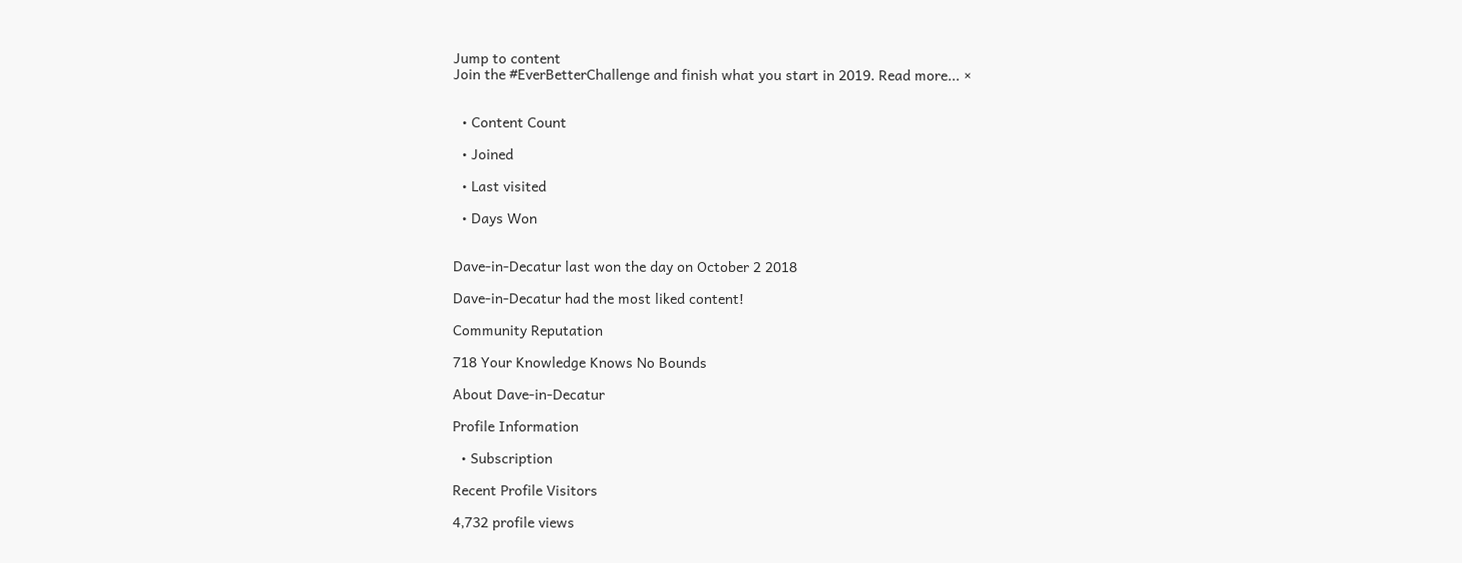Jump to content
Join the #EverBetterChallenge and finish what you start in 2019. Read more... ×


  • Content Count

  • Joined

  • Last visited

  • Days Won


Dave-in-Decatur last won the day on October 2 2018

Dave-in-Decatur had the most liked content!

Community Reputation

718 Your Knowledge Knows No Bounds

About Dave-in-Decatur

Profile Information

  • Subscription

Recent Profile Visitors

4,732 profile views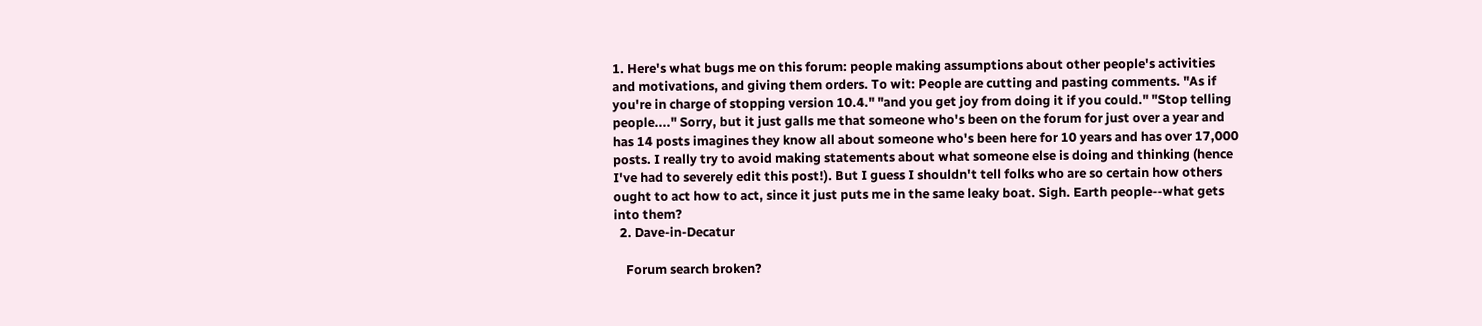1. Here's what bugs me on this forum: people making assumptions about other people's activities and motivations, and giving them orders. To wit: People are cutting and pasting comments. "As if you're in charge of stopping version 10.4." "and you get joy from doing it if you could." "Stop telling people...." Sorry, but it just galls me that someone who's been on the forum for just over a year and has 14 posts imagines they know all about someone who's been here for 10 years and has over 17,000 posts. I really try to avoid making statements about what someone else is doing and thinking (hence I've had to severely edit this post!). But I guess I shouldn't tell folks who are so certain how others ought to act how to act, since it just puts me in the same leaky boat. Sigh. Earth people--what gets into them?
  2. Dave-in-Decatur

    Forum search broken?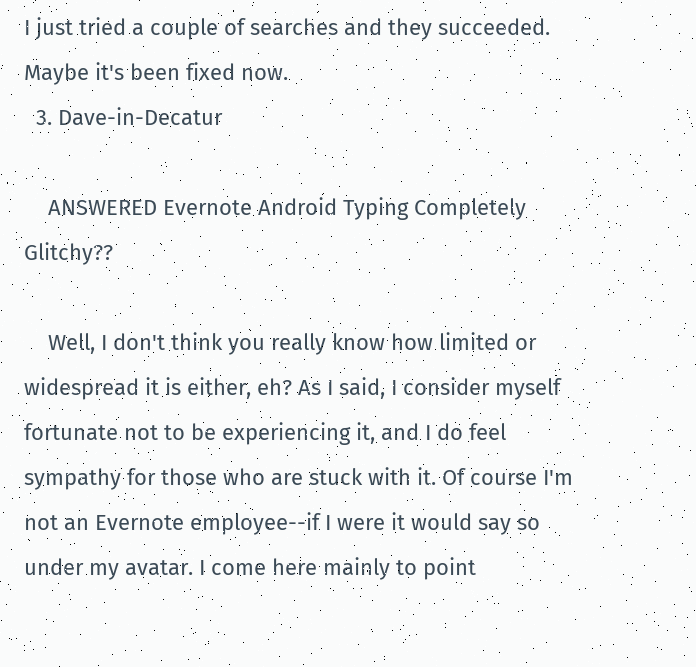I just tried a couple of searches and they succeeded. Maybe it's been fixed now.
  3. Dave-in-Decatur

    ANSWERED Evernote Android Typing Completely Glitchy??

    Well, I don't think you really know how limited or widespread it is either, eh? As I said, I consider myself fortunate not to be experiencing it, and I do feel sympathy for those who are stuck with it. Of course I'm not an Evernote employee--if I were it would say so under my avatar. I come here mainly to point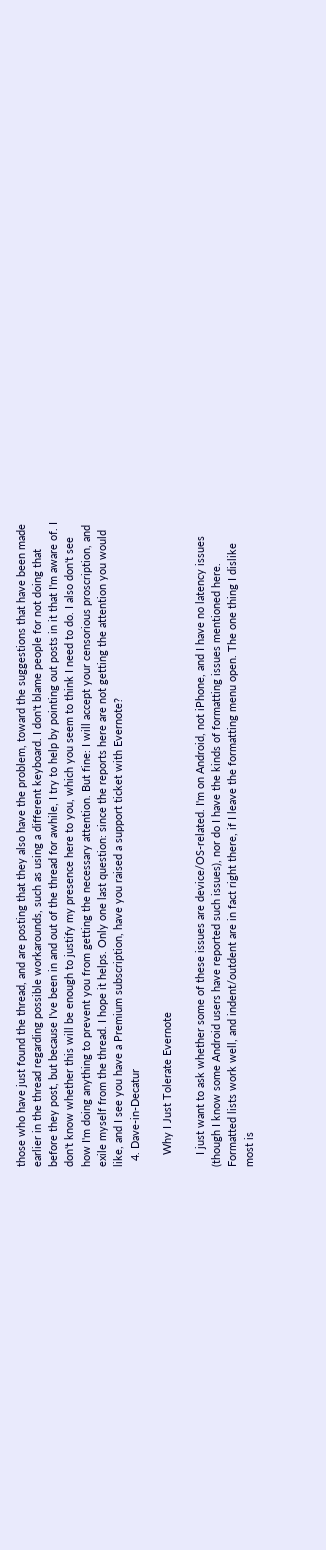those who have just found the thread, and are posting that they also have the problem, toward the suggestions that have been made earlier in the thread regarding possible workarounds, such as using a different keyboard. I don't blame people for not doing that before they post, but because I've been in and out of the thread for awhile, I try to help by pointing out posts in it that I'm aware of. I don't know whether this will be enough to justify my presence here to you, which you seem to think I need to do. I also don't see how I'm doing anything to prevent you from getting the necessary attention. But fine: I will accept your censorious proscription, and exile myself from the thread. I hope it helps. Only one last question: since the reports here are not getting the attention you would like, and I see you have a Premium subscription, have you raised a support ticket with Evernote?
  4. Dave-in-Decatur

    Why I Just Tolerate Evernote

    I just want to ask whether some of these issues are device/OS-related. I'm on Android, not iPhone, and I have no latency issues (though I know some Android users have reported such issues), nor do I have the kinds of formatting issues mentioned here. Formatted lists work well, and indent/outdent are in fact right there, if I leave the formatting menu open. The one thing I dislike most is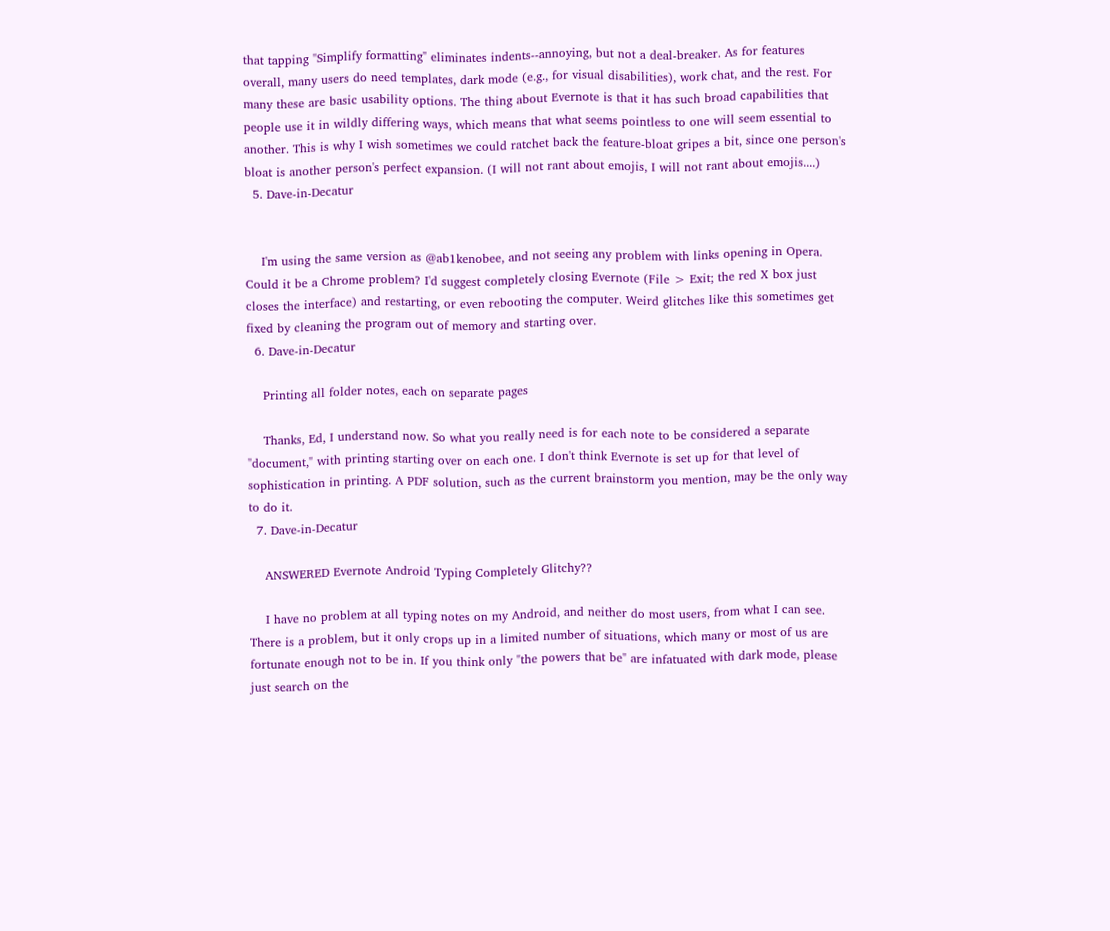that tapping "Simplify formatting" eliminates indents--annoying, but not a deal-breaker. As for features overall, many users do need templates, dark mode (e.g., for visual disabilities), work chat, and the rest. For many these are basic usability options. The thing about Evernote is that it has such broad capabilities that people use it in wildly differing ways, which means that what seems pointless to one will seem essential to another. This is why I wish sometimes we could ratchet back the feature-bloat gripes a bit, since one person's bloat is another person's perfect expansion. (I will not rant about emojis, I will not rant about emojis....)
  5. Dave-in-Decatur


    I'm using the same version as @ab1kenobee, and not seeing any problem with links opening in Opera. Could it be a Chrome problem? I'd suggest completely closing Evernote (File > Exit; the red X box just closes the interface) and restarting, or even rebooting the computer. Weird glitches like this sometimes get fixed by cleaning the program out of memory and starting over.
  6. Dave-in-Decatur

    Printing all folder notes, each on separate pages

    Thanks, Ed, I understand now. So what you really need is for each note to be considered a separate "document," with printing starting over on each one. I don't think Evernote is set up for that level of sophistication in printing. A PDF solution, such as the current brainstorm you mention, may be the only way to do it.
  7. Dave-in-Decatur

    ANSWERED Evernote Android Typing Completely Glitchy??

    I have no problem at all typing notes on my Android, and neither do most users, from what I can see. There is a problem, but it only crops up in a limited number of situations, which many or most of us are fortunate enough not to be in. If you think only "the powers that be" are infatuated with dark mode, please just search on the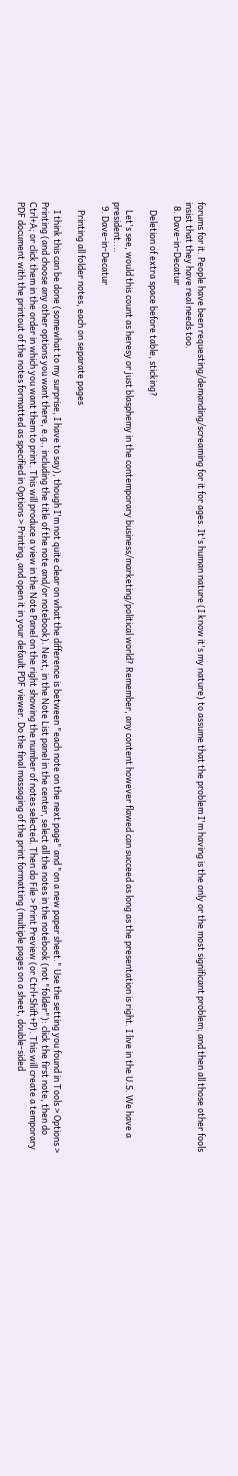forums for it. People have been requesting/demanding/screaming for it for ages. It's human nature (I know it's my nature) to assume that the problem I'm having is the only or the most significant problem; and then all those other fools insist that they have real needs too.
  8. Dave-in-Decatur

    Deletion of extra space before table, sticking?

    Let's see, would this count as heresy or just blasphemy in the contemporary business/marketing/political world? Remember, any content however flawed can succeed as long as the presentation is right. I live in the U.S. We have a president....
  9. Dave-in-Decatur

    Printing all folder notes, each on separate pages

    I think this can be done (somewhat to my surprise, I have to say), though I'm not quite clear on what the difference is between "each note on the next page" and "on a new paper sheet." Use the setting you found in Tools > Options > Printing (and choose any other options you want there, e.g., including the title of the note and/or notebook). Next, in the Note List panel in the center, select all the notes in the notebook (not "folder"): click the first note, then do Ctrl+A; or click them in the order in which you want them to print. This will produce a view in the Note Panel on the right showing the number of notes selected. Then do File > Print Preview (or Ctrl+Shift+P). This will create a temporary PDF document with the printout of the notes formatted as specified in Options > Printing, and open it in your default PDF viewer. Do the final massaging of the print formatting (multiple pages on a sheet, double-sided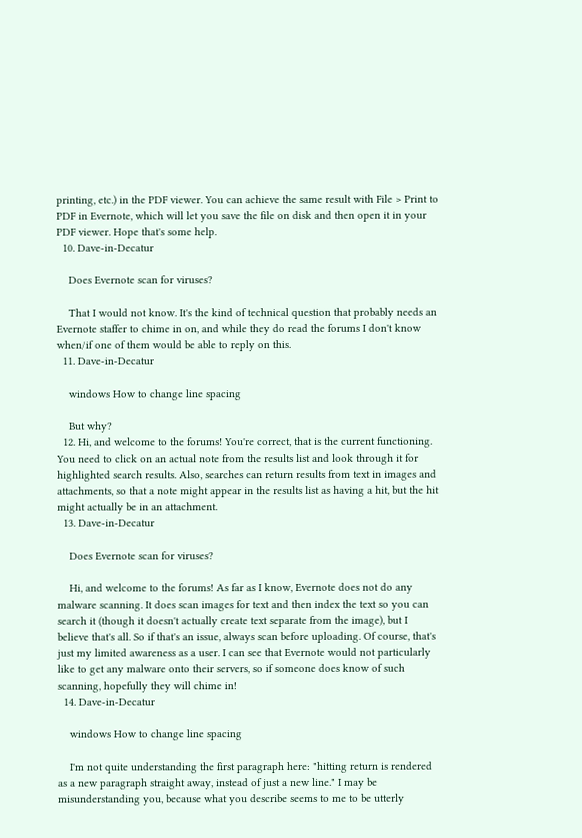printing, etc.) in the PDF viewer. You can achieve the same result with File > Print to PDF in Evernote, which will let you save the file on disk and then open it in your PDF viewer. Hope that's some help.
  10. Dave-in-Decatur

    Does Evernote scan for viruses?

    That I would not know. It's the kind of technical question that probably needs an Evernote staffer to chime in on, and while they do read the forums I don't know when/if one of them would be able to reply on this.
  11. Dave-in-Decatur

    windows How to change line spacing

    But why?
  12. Hi, and welcome to the forums! You're correct, that is the current functioning. You need to click on an actual note from the results list and look through it for highlighted search results. Also, searches can return results from text in images and attachments, so that a note might appear in the results list as having a hit, but the hit might actually be in an attachment.
  13. Dave-in-Decatur

    Does Evernote scan for viruses?

    Hi, and welcome to the forums! As far as I know, Evernote does not do any malware scanning. It does scan images for text and then index the text so you can search it (though it doesn't actually create text separate from the image), but I believe that's all. So if that's an issue, always scan before uploading. Of course, that's just my limited awareness as a user. I can see that Evernote would not particularly like to get any malware onto their servers, so if someone does know of such scanning, hopefully they will chime in!
  14. Dave-in-Decatur

    windows How to change line spacing

    I'm not quite understanding the first paragraph here: "hitting return is rendered as a new paragraph straight away, instead of just a new line." I may be misunderstanding you, because what you describe seems to me to be utterly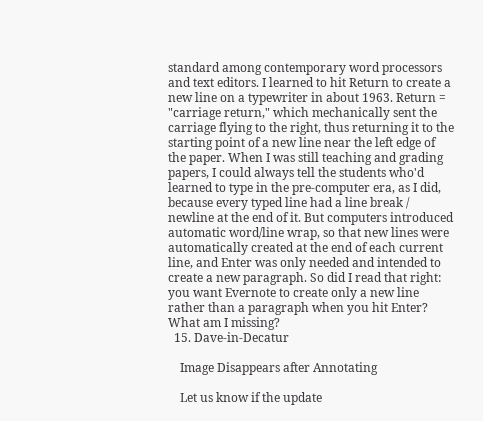standard among contemporary word processors and text editors. I learned to hit Return to create a new line on a typewriter in about 1963. Return = "carriage return," which mechanically sent the carriage flying to the right, thus returning it to the starting point of a new line near the left edge of the paper. When I was still teaching and grading papers, I could always tell the students who'd learned to type in the pre-computer era, as I did, because every typed line had a line break / newline at the end of it. But computers introduced automatic word/line wrap, so that new lines were automatically created at the end of each current line, and Enter was only needed and intended to create a new paragraph. So did I read that right: you want Evernote to create only a new line rather than a paragraph when you hit Enter? What am I missing?
  15. Dave-in-Decatur

    Image Disappears after Annotating

    Let us know if the update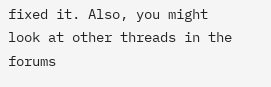fixed it. Also, you might look at other threads in the forums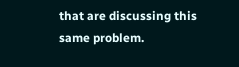that are discussing this same problem.